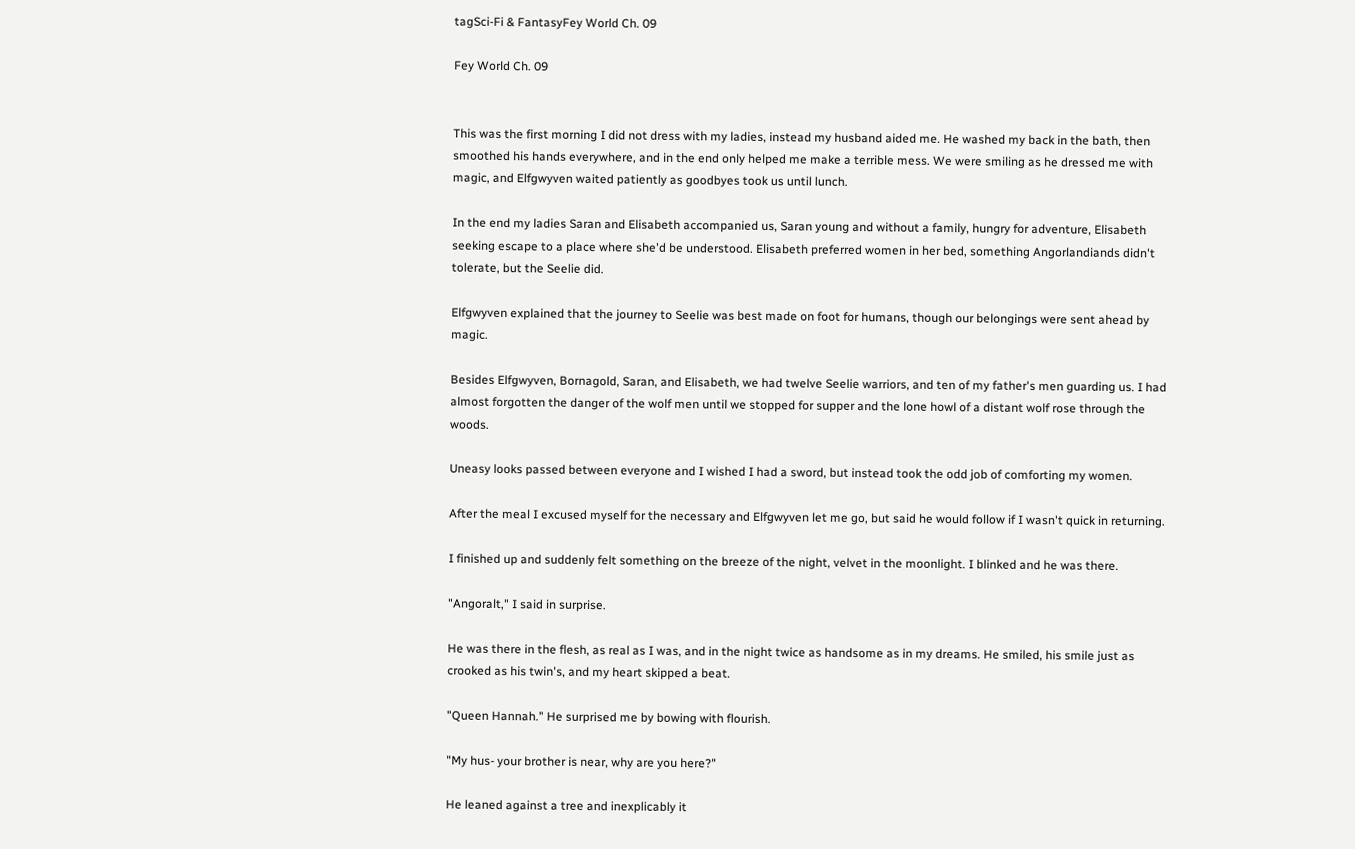tagSci-Fi & FantasyFey World Ch. 09

Fey World Ch. 09


This was the first morning I did not dress with my ladies, instead my husband aided me. He washed my back in the bath, then smoothed his hands everywhere, and in the end only helped me make a terrible mess. We were smiling as he dressed me with magic, and Elfgwyven waited patiently as goodbyes took us until lunch.

In the end my ladies Saran and Elisabeth accompanied us, Saran young and without a family, hungry for adventure, Elisabeth seeking escape to a place where she'd be understood. Elisabeth preferred women in her bed, something Angorlandiands didn't tolerate, but the Seelie did.

Elfgwyven explained that the journey to Seelie was best made on foot for humans, though our belongings were sent ahead by magic.

Besides Elfgwyven, Bornagold, Saran, and Elisabeth, we had twelve Seelie warriors, and ten of my father's men guarding us. I had almost forgotten the danger of the wolf men until we stopped for supper and the lone howl of a distant wolf rose through the woods.

Uneasy looks passed between everyone and I wished I had a sword, but instead took the odd job of comforting my women.

After the meal I excused myself for the necessary and Elfgwyven let me go, but said he would follow if I wasn't quick in returning.

I finished up and suddenly felt something on the breeze of the night, velvet in the moonlight. I blinked and he was there.

"Angoralt," I said in surprise.

He was there in the flesh, as real as I was, and in the night twice as handsome as in my dreams. He smiled, his smile just as crooked as his twin's, and my heart skipped a beat.

"Queen Hannah." He surprised me by bowing with flourish.

"My hus- your brother is near, why are you here?"

He leaned against a tree and inexplicably it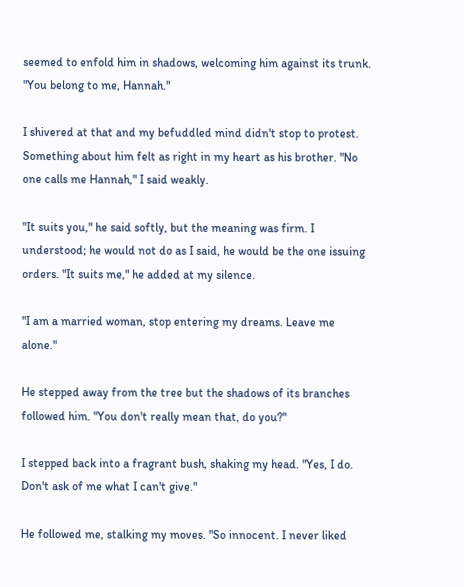seemed to enfold him in shadows, welcoming him against its trunk. "You belong to me, Hannah."

I shivered at that and my befuddled mind didn't stop to protest. Something about him felt as right in my heart as his brother. "No one calls me Hannah," I said weakly.

"It suits you," he said softly, but the meaning was firm. I understood; he would not do as I said, he would be the one issuing orders. "It suits me," he added at my silence.

"I am a married woman, stop entering my dreams. Leave me alone."

He stepped away from the tree but the shadows of its branches followed him. "You don't really mean that, do you?"

I stepped back into a fragrant bush, shaking my head. "Yes, I do. Don't ask of me what I can't give."

He followed me, stalking my moves. "So innocent. I never liked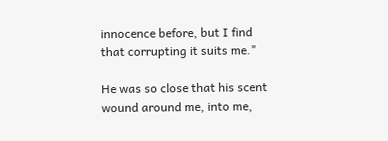innocence before, but I find that corrupting it suits me."

He was so close that his scent wound around me, into me,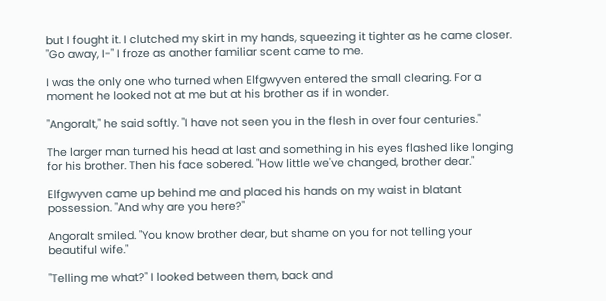but I fought it. I clutched my skirt in my hands, squeezing it tighter as he came closer. "Go away, I-" I froze as another familiar scent came to me.

I was the only one who turned when Elfgwyven entered the small clearing. For a moment he looked not at me but at his brother as if in wonder.

"Angoralt," he said softly. "I have not seen you in the flesh in over four centuries."

The larger man turned his head at last and something in his eyes flashed like longing for his brother. Then his face sobered. "How little we've changed, brother dear."

Elfgwyven came up behind me and placed his hands on my waist in blatant possession. "And why are you here?"

Angoralt smiled. "You know brother dear, but shame on you for not telling your beautiful wife."

"Telling me what?" I looked between them, back and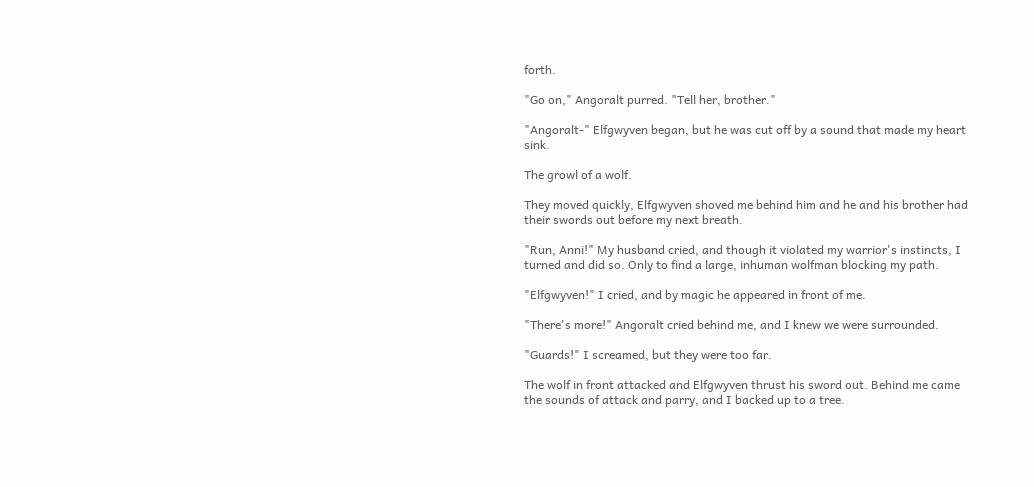forth.

"Go on," Angoralt purred. "Tell her, brother."

"Angoralt-" Elfgwyven began, but he was cut off by a sound that made my heart sink.

The growl of a wolf.

They moved quickly, Elfgwyven shoved me behind him and he and his brother had their swords out before my next breath.

"Run, Anni!" My husband cried, and though it violated my warrior's instincts, I turned and did so. Only to find a large, inhuman wolfman blocking my path.

"Elfgwyven!" I cried, and by magic he appeared in front of me.

"There's more!" Angoralt cried behind me, and I knew we were surrounded.

"Guards!" I screamed, but they were too far.

The wolf in front attacked and Elfgwyven thrust his sword out. Behind me came the sounds of attack and parry, and I backed up to a tree.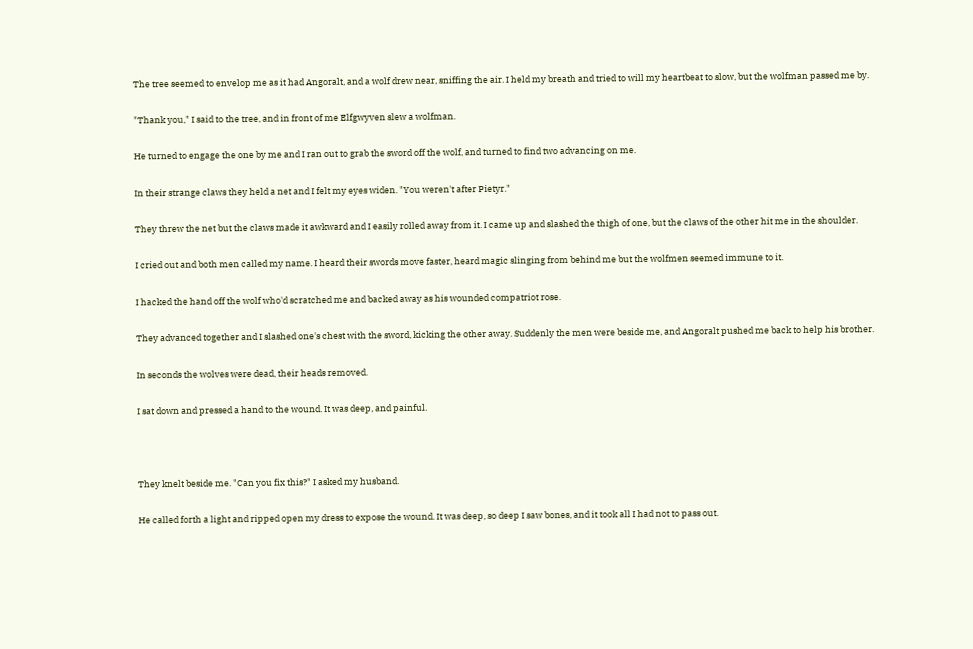The tree seemed to envelop me as it had Angoralt, and a wolf drew near, sniffing the air. I held my breath and tried to will my heartbeat to slow, but the wolfman passed me by.

"Thank you," I said to the tree, and in front of me Elfgwyven slew a wolfman.

He turned to engage the one by me and I ran out to grab the sword off the wolf, and turned to find two advancing on me.

In their strange claws they held a net and I felt my eyes widen. "You weren't after Pietyr."

They threw the net but the claws made it awkward and I easily rolled away from it. I came up and slashed the thigh of one, but the claws of the other hit me in the shoulder.

I cried out and both men called my name. I heard their swords move faster, heard magic slinging from behind me but the wolfmen seemed immune to it.

I hacked the hand off the wolf who'd scratched me and backed away as his wounded compatriot rose.

They advanced together and I slashed one's chest with the sword, kicking the other away. Suddenly the men were beside me, and Angoralt pushed me back to help his brother.

In seconds the wolves were dead, their heads removed.

I sat down and pressed a hand to the wound. It was deep, and painful.



They knelt beside me. "Can you fix this?" I asked my husband.

He called forth a light and ripped open my dress to expose the wound. It was deep, so deep I saw bones, and it took all I had not to pass out.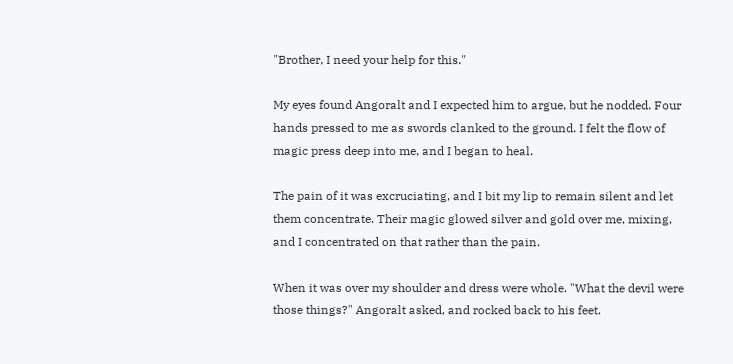"Brother, I need your help for this."

My eyes found Angoralt and I expected him to argue, but he nodded. Four hands pressed to me as swords clanked to the ground. I felt the flow of magic press deep into me, and I began to heal.

The pain of it was excruciating, and I bit my lip to remain silent and let them concentrate. Their magic glowed silver and gold over me, mixing, and I concentrated on that rather than the pain.

When it was over my shoulder and dress were whole. "What the devil were those things?" Angoralt asked, and rocked back to his feet.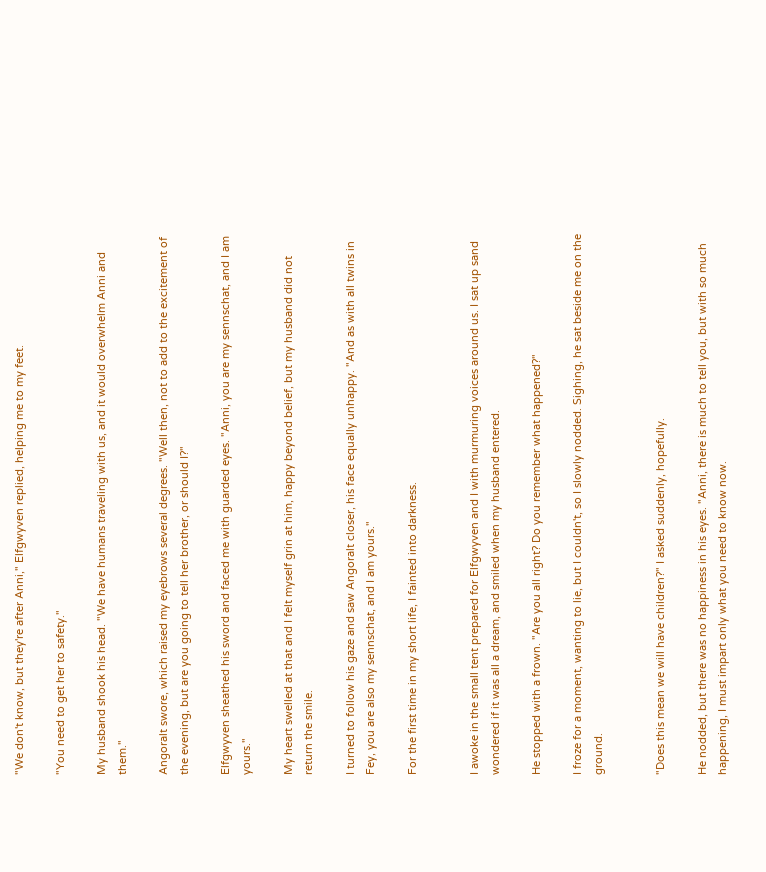"We don't know, but they're after Anni," Elfgwyven replied, helping me to my feet.

"You need to get her to safety."

My husband shook his head. "We have humans traveling with us, and it would overwhelm Anni and them."

Angoralt swore, which raised my eyebrows several degrees. "Well then, not to add to the excitement of the evening, but are you going to tell her brother, or should I?"

Elfgwyven sheathed his sword and faced me with guarded eyes. "Anni, you are my sennschat, and I am yours."

My heart swelled at that and I felt myself grin at him, happy beyond belief, but my husband did not return the smile.

I turned to follow his gaze and saw Angoralt closer, his face equally unhappy. "And as with all twins in Fey, you are also my sennschat, and I am yours."

For the first time in my short life, I fainted into darkness.


I awoke in the small tent prepared for Elfgwyven and I with murmuring voices around us. I sat up sand wondered if it was all a dream, and smiled when my husband entered.

He stopped with a frown. "Are you all right? Do you remember what happened?"

I froze for a moment, wanting to lie, but I couldn't, so I slowly nodded. Sighing, he sat beside me on the ground.


"Does this mean we will have children?" I asked suddenly, hopefully.

He nodded, but there was no happiness in his eyes. "Anni, there is much to tell you, but with so much happening, I must impart only what you need to know now.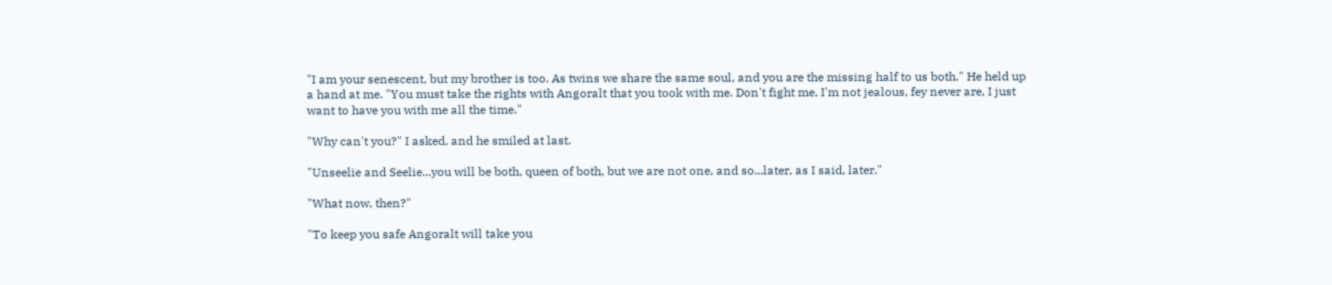"I am your senescent, but my brother is too. As twins we share the same soul, and you are the missing half to us both." He held up a hand at me. "You must take the rights with Angoralt that you took with me. Don't fight me, I'm not jealous, fey never are, I just want to have you with me all the time."

"Why can't you?" I asked, and he smiled at last.

"Unseelie and Seelie...you will be both, queen of both, but we are not one, and so...later, as I said, later."

"What now, then?"

"To keep you safe Angoralt will take you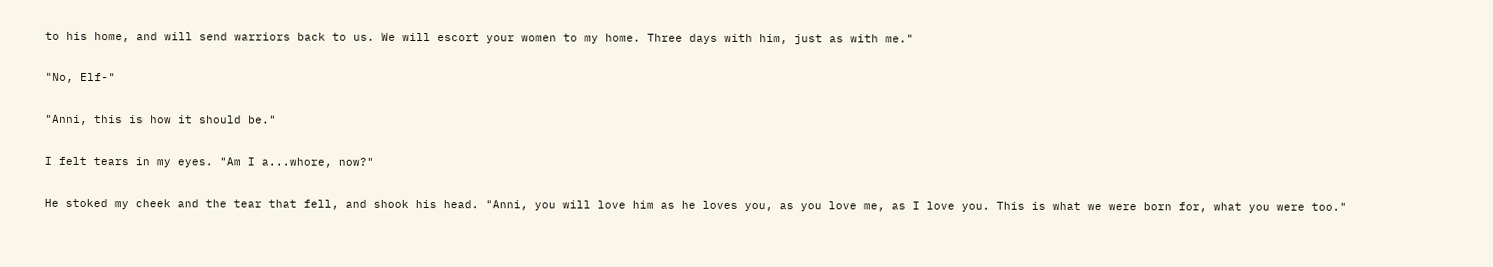to his home, and will send warriors back to us. We will escort your women to my home. Three days with him, just as with me."

"No, Elf-"

"Anni, this is how it should be."

I felt tears in my eyes. "Am I a...whore, now?"

He stoked my cheek and the tear that fell, and shook his head. "Anni, you will love him as he loves you, as you love me, as I love you. This is what we were born for, what you were too."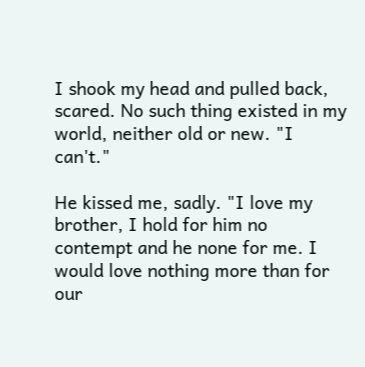I shook my head and pulled back, scared. No such thing existed in my world, neither old or new. "I can't."

He kissed me, sadly. "I love my brother, I hold for him no contempt and he none for me. I would love nothing more than for our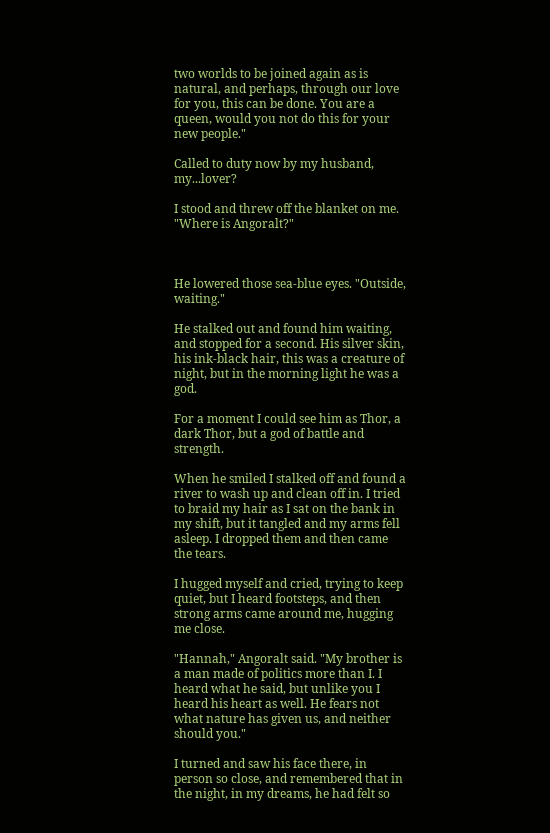two worlds to be joined again as is natural, and perhaps, through our love for you, this can be done. You are a queen, would you not do this for your new people."

Called to duty now by my husband, my...lover?

I stood and threw off the blanket on me. "Where is Angoralt?"



He lowered those sea-blue eyes. "Outside, waiting."

He stalked out and found him waiting, and stopped for a second. His silver skin, his ink-black hair, this was a creature of night, but in the morning light he was a god.

For a moment I could see him as Thor, a dark Thor, but a god of battle and strength.

When he smiled I stalked off and found a river to wash up and clean off in. I tried to braid my hair as I sat on the bank in my shift, but it tangled and my arms fell asleep. I dropped them and then came the tears.

I hugged myself and cried, trying to keep quiet, but I heard footsteps, and then strong arms came around me, hugging me close.

"Hannah," Angoralt said. "My brother is a man made of politics more than I. I heard what he said, but unlike you I heard his heart as well. He fears not what nature has given us, and neither should you."

I turned and saw his face there, in person so close, and remembered that in the night, in my dreams, he had felt so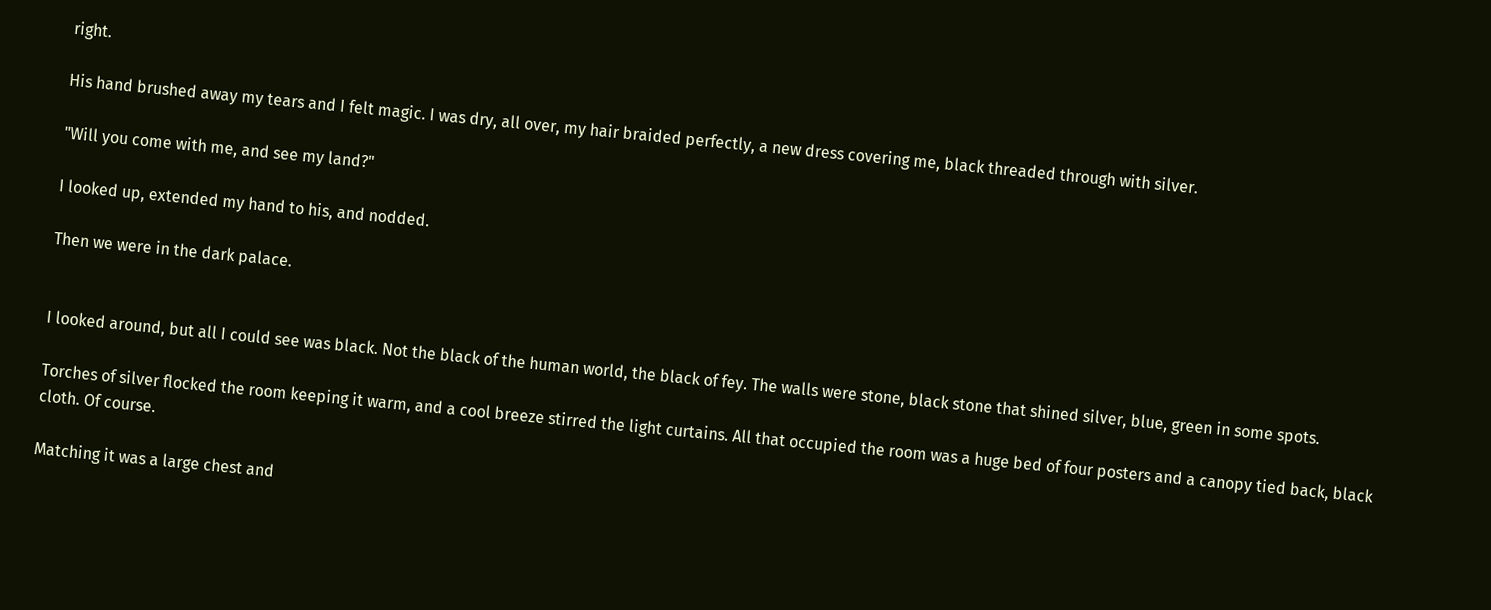right.

His hand brushed away my tears and I felt magic. I was dry, all over, my hair braided perfectly, a new dress covering me, black threaded through with silver.

"Will you come with me, and see my land?"

I looked up, extended my hand to his, and nodded.

Then we were in the dark palace.


I looked around, but all I could see was black. Not the black of the human world, the black of fey. The walls were stone, black stone that shined silver, blue, green in some spots.

Torches of silver flocked the room keeping it warm, and a cool breeze stirred the light curtains. All that occupied the room was a huge bed of four posters and a canopy tied back, black cloth. Of course.

Matching it was a large chest and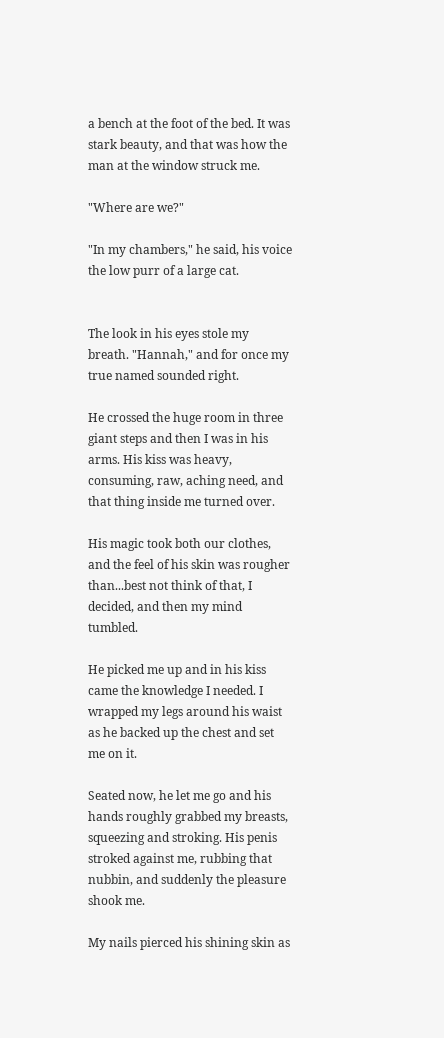a bench at the foot of the bed. It was stark beauty, and that was how the man at the window struck me.

"Where are we?"

"In my chambers," he said, his voice the low purr of a large cat.


The look in his eyes stole my breath. "Hannah," and for once my true named sounded right.

He crossed the huge room in three giant steps and then I was in his arms. His kiss was heavy, consuming, raw, aching need, and that thing inside me turned over.

His magic took both our clothes, and the feel of his skin was rougher than...best not think of that, I decided, and then my mind tumbled.

He picked me up and in his kiss came the knowledge I needed. I wrapped my legs around his waist as he backed up the chest and set me on it.

Seated now, he let me go and his hands roughly grabbed my breasts, squeezing and stroking. His penis stroked against me, rubbing that nubbin, and suddenly the pleasure shook me.

My nails pierced his shining skin as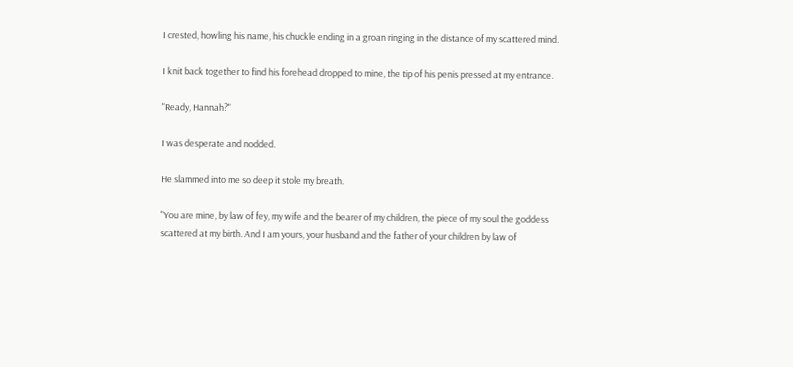I crested, howling his name, his chuckle ending in a groan ringing in the distance of my scattered mind.

I knit back together to find his forehead dropped to mine, the tip of his penis pressed at my entrance.

"Ready, Hannah?"

I was desperate and nodded.

He slammed into me so deep it stole my breath.

"You are mine, by law of fey, my wife and the bearer of my children, the piece of my soul the goddess scattered at my birth. And I am yours, your husband and the father of your children by law of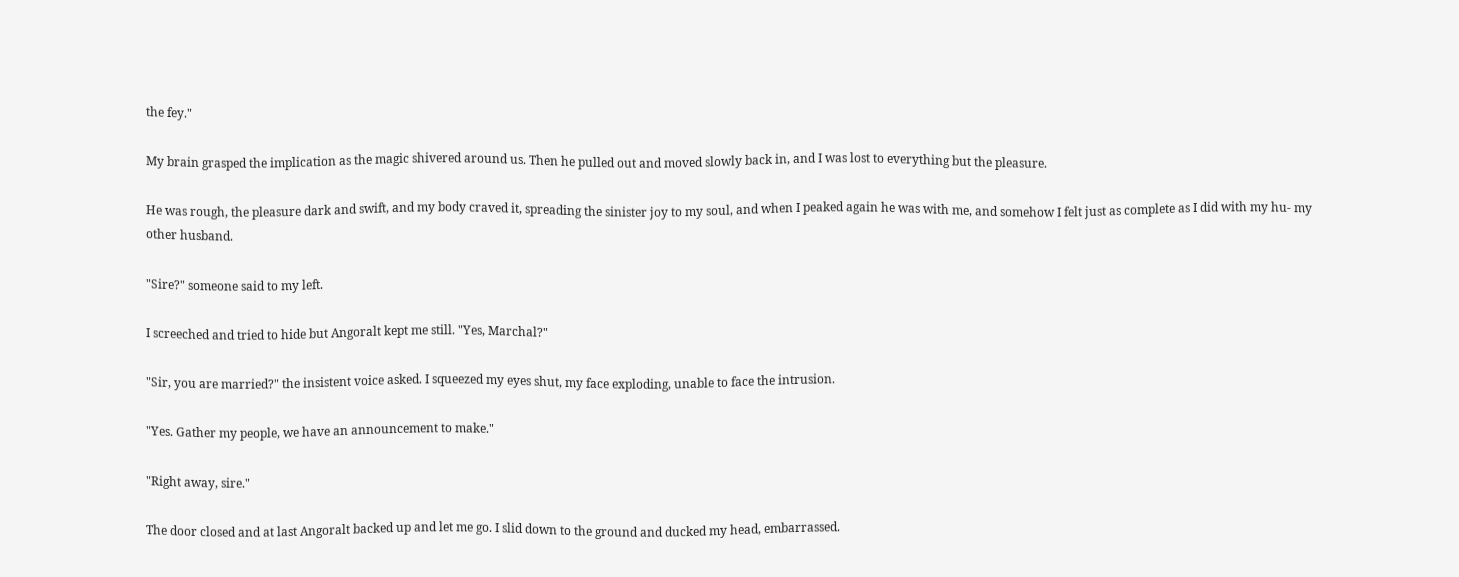the fey."

My brain grasped the implication as the magic shivered around us. Then he pulled out and moved slowly back in, and I was lost to everything but the pleasure.

He was rough, the pleasure dark and swift, and my body craved it, spreading the sinister joy to my soul, and when I peaked again he was with me, and somehow I felt just as complete as I did with my hu- my other husband.

"Sire?" someone said to my left.

I screeched and tried to hide but Angoralt kept me still. "Yes, Marchal?"

"Sir, you are married?" the insistent voice asked. I squeezed my eyes shut, my face exploding, unable to face the intrusion.

"Yes. Gather my people, we have an announcement to make."

"Right away, sire."

The door closed and at last Angoralt backed up and let me go. I slid down to the ground and ducked my head, embarrassed.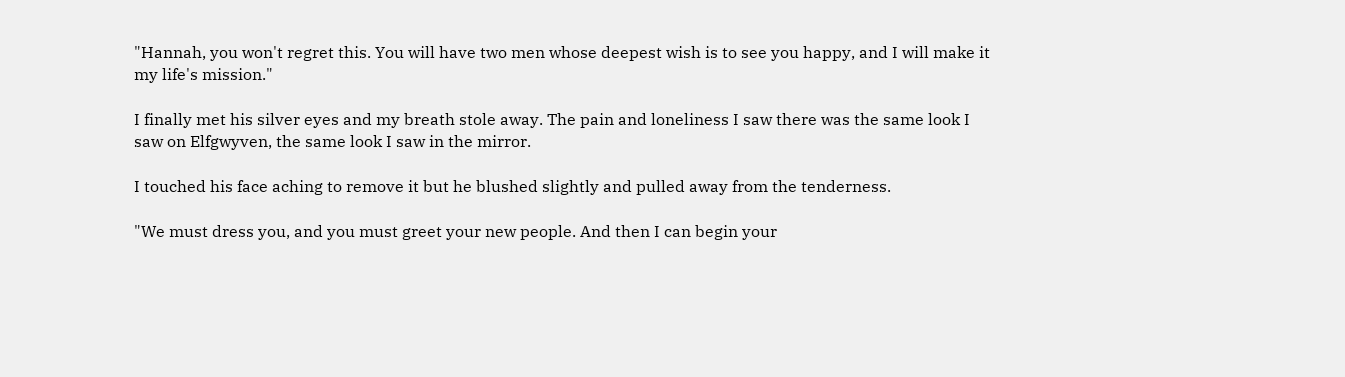"Hannah, you won't regret this. You will have two men whose deepest wish is to see you happy, and I will make it my life's mission."

I finally met his silver eyes and my breath stole away. The pain and loneliness I saw there was the same look I saw on Elfgwyven, the same look I saw in the mirror.

I touched his face aching to remove it but he blushed slightly and pulled away from the tenderness.

"We must dress you, and you must greet your new people. And then I can begin your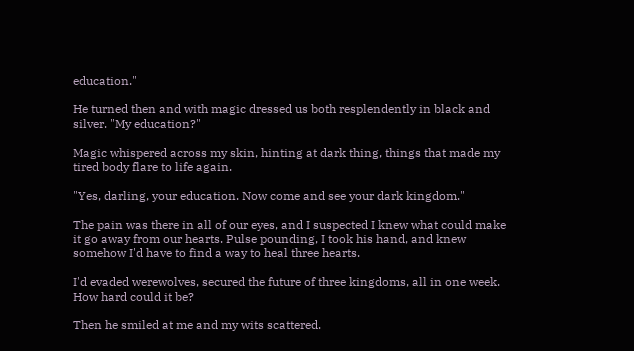education."

He turned then and with magic dressed us both resplendently in black and silver. "My education?"

Magic whispered across my skin, hinting at dark thing, things that made my tired body flare to life again.

"Yes, darling, your education. Now come and see your dark kingdom."

The pain was there in all of our eyes, and I suspected I knew what could make it go away from our hearts. Pulse pounding, I took his hand, and knew somehow I'd have to find a way to heal three hearts.

I'd evaded werewolves, secured the future of three kingdoms, all in one week. How hard could it be?

Then he smiled at me and my wits scattered.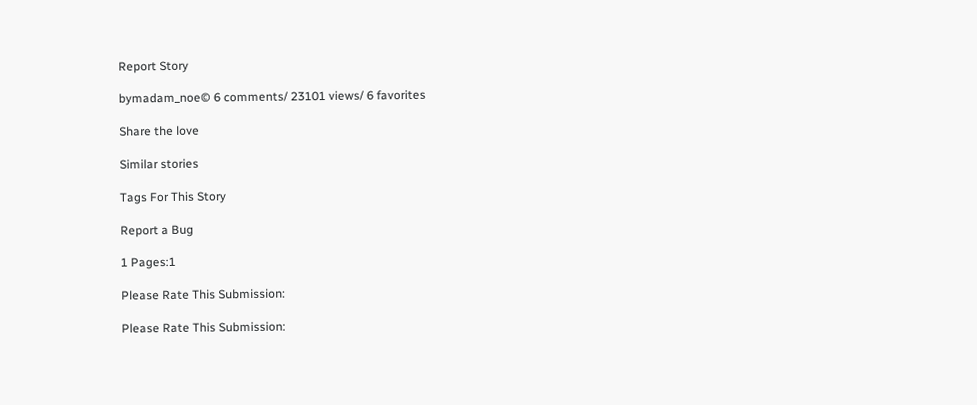Report Story

bymadam_noe© 6 comments/ 23101 views/ 6 favorites

Share the love

Similar stories

Tags For This Story

Report a Bug

1 Pages:1

Please Rate This Submission:

Please Rate This Submission: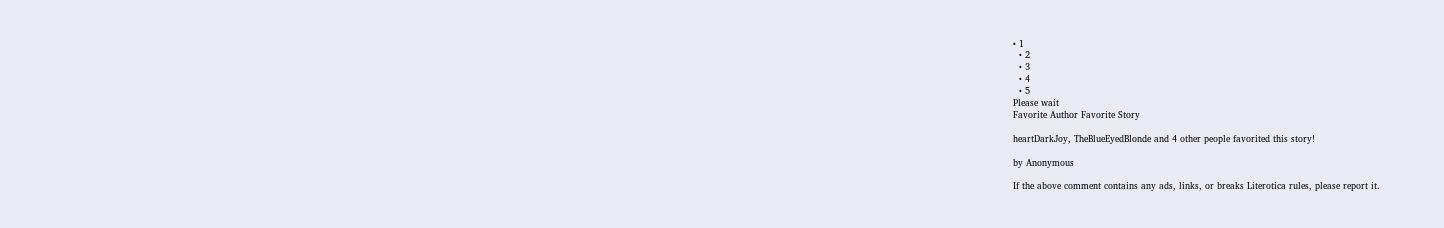• 1
  • 2
  • 3
  • 4
  • 5
Please wait
Favorite Author Favorite Story

heartDarkJoy, TheBlueEyedBlonde and 4 other people favorited this story!

by Anonymous

If the above comment contains any ads, links, or breaks Literotica rules, please report it.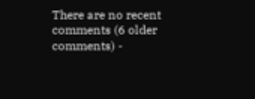There are no recent comments (6 older comments) -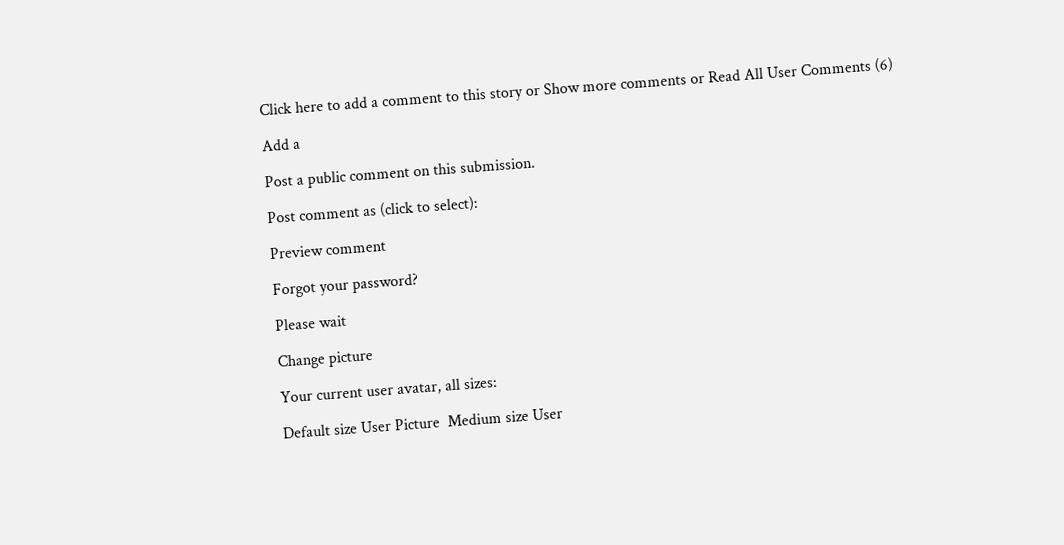Click here to add a comment to this story or Show more comments or Read All User Comments (6)

Add a

Post a public comment on this submission.

Post comment as (click to select):

Preview comment

Forgot your password?

Please wait

Change picture

Your current user avatar, all sizes:

Default size User Picture  Medium size User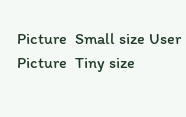Picture  Small size User Picture  Tiny size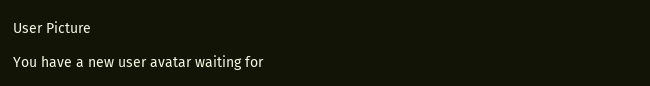User Picture

You have a new user avatar waiting for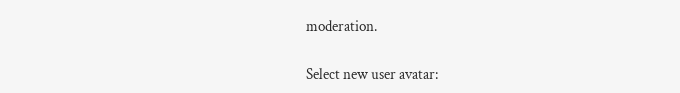moderation.

Select new user avatar: